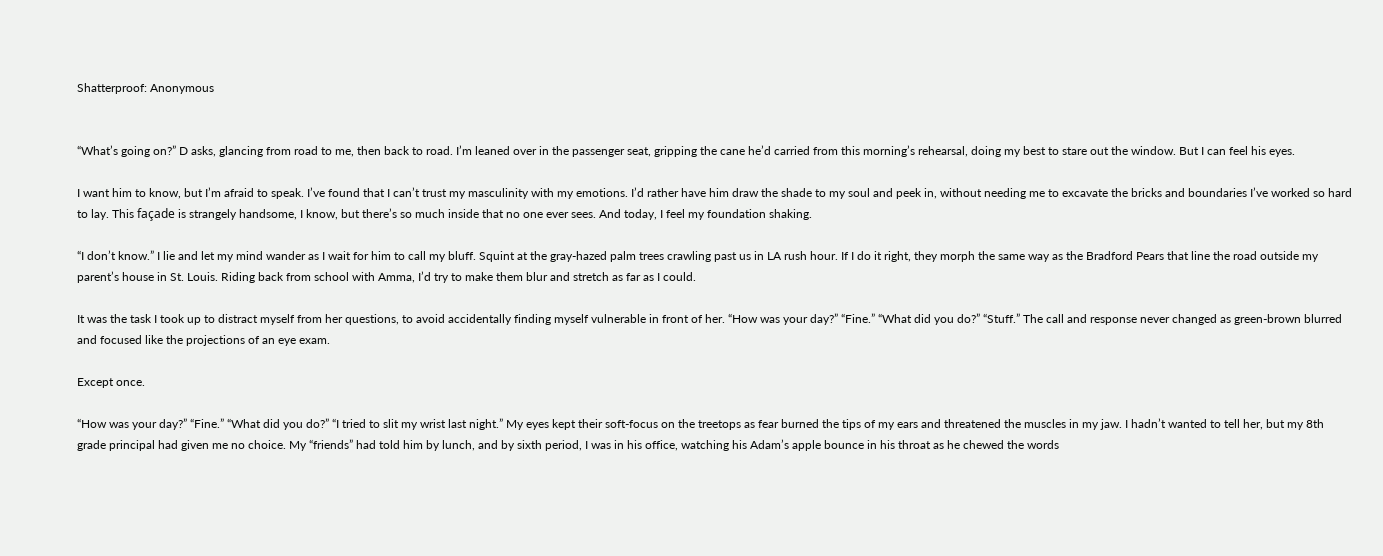Shatterproof: Anonymous


“What’s going on?” D asks, glancing from road to me, then back to road. I’m leaned over in the passenger seat, gripping the cane he’d carried from this morning’s rehearsal, doing my best to stare out the window. But I can feel his eyes.

I want him to know, but I’m afraid to speak. I’ve found that I can’t trust my masculinity with my emotions. I’d rather have him draw the shade to my soul and peek in, without needing me to excavate the bricks and boundaries I’ve worked so hard to lay. This façade is strangely handsome, I know, but there’s so much inside that no one ever sees. And today, I feel my foundation shaking.

“I don’t know.” I lie and let my mind wander as I wait for him to call my bluff. Squint at the gray-hazed palm trees crawling past us in LA rush hour. If I do it right, they morph the same way as the Bradford Pears that line the road outside my parent’s house in St. Louis. Riding back from school with Amma, I’d try to make them blur and stretch as far as I could.

It was the task I took up to distract myself from her questions, to avoid accidentally finding myself vulnerable in front of her. “How was your day?” “Fine.” “What did you do?” “Stuff.” The call and response never changed as green-brown blurred and focused like the projections of an eye exam.

Except once.

“How was your day?” “Fine.” “What did you do?” “I tried to slit my wrist last night.” My eyes kept their soft-focus on the treetops as fear burned the tips of my ears and threatened the muscles in my jaw. I hadn’t wanted to tell her, but my 8th grade principal had given me no choice. My “friends” had told him by lunch, and by sixth period, I was in his office, watching his Adam’s apple bounce in his throat as he chewed the words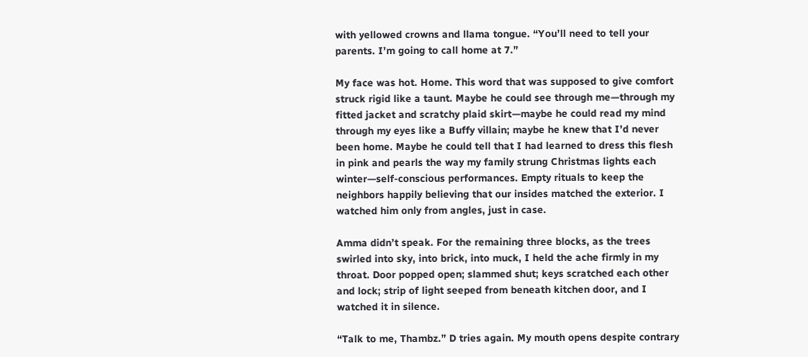with yellowed crowns and llama tongue. “You’ll need to tell your parents. I’m going to call home at 7.”

My face was hot. Home. This word that was supposed to give comfort struck rigid like a taunt. Maybe he could see through me—through my fitted jacket and scratchy plaid skirt—maybe he could read my mind through my eyes like a Buffy villain; maybe he knew that I’d never been home. Maybe he could tell that I had learned to dress this flesh in pink and pearls the way my family strung Christmas lights each winter—self-conscious performances. Empty rituals to keep the neighbors happily believing that our insides matched the exterior. I watched him only from angles, just in case.

Amma didn’t speak. For the remaining three blocks, as the trees swirled into sky, into brick, into muck, I held the ache firmly in my throat. Door popped open; slammed shut; keys scratched each other and lock; strip of light seeped from beneath kitchen door, and I watched it in silence.

“Talk to me, Thambz.” D tries again. My mouth opens despite contrary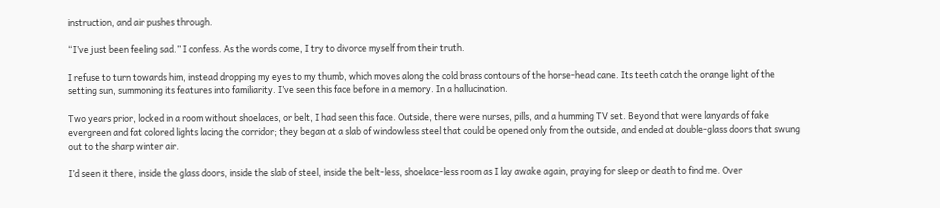instruction, and air pushes through.

“I’ve just been feeling sad.” I confess. As the words come, I try to divorce myself from their truth.

I refuse to turn towards him, instead dropping my eyes to my thumb, which moves along the cold brass contours of the horse-head cane. Its teeth catch the orange light of the setting sun, summoning its features into familiarity. I’ve seen this face before in a memory. In a hallucination.

Two years prior, locked in a room without shoelaces, or belt, I had seen this face. Outside, there were nurses, pills, and a humming TV set. Beyond that were lanyards of fake evergreen and fat colored lights lacing the corridor; they began at a slab of windowless steel that could be opened only from the outside, and ended at double-glass doors that swung out to the sharp winter air.

I’d seen it there, inside the glass doors, inside the slab of steel, inside the belt-less, shoelace-less room as I lay awake again, praying for sleep or death to find me. Over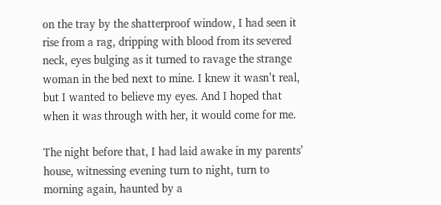on the tray by the shatterproof window, I had seen it rise from a rag, dripping with blood from its severed neck, eyes bulging as it turned to ravage the strange woman in the bed next to mine. I knew it wasn’t real, but I wanted to believe my eyes. And I hoped that when it was through with her, it would come for me.

The night before that, I had laid awake in my parents’ house, witnessing evening turn to night, turn to morning again, haunted by a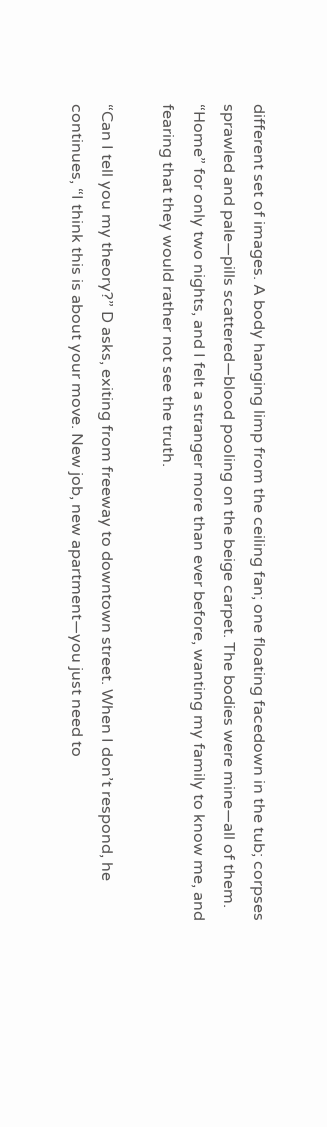different set of images. A body hanging limp from the ceiling fan; one floating facedown in the tub; corpses sprawled and pale—pills scattered—blood pooling on the beige carpet. The bodies were mine—all of them. “Home” for only two nights, and I felt a stranger more than ever before, wanting my family to know me, and fearing that they would rather not see the truth.

“Can I tell you my theory?” D asks, exiting from freeway to downtown street. When I don’t respond, he continues, “I think this is about your move. New job, new apartment—you just need to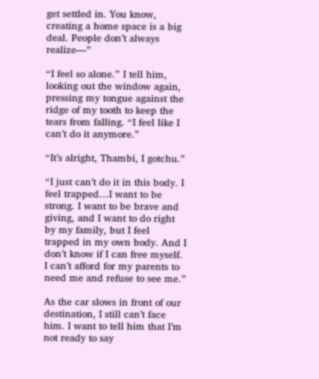get settled in. You know, creating a home space is a big deal. People don’t always realize—”

“I feel so alone.” I tell him, looking out the window again, pressing my tongue against the ridge of my tooth to keep the tears from falling. “I feel like I can’t do it anymore.”

“It’s alright, Thambi, I gotchu.”

“I just can’t do it in this body. I feel trapped…I want to be strong. I want to be brave and giving, and I want to do right by my family, but I feel trapped in my own body. And I don’t know if I can free myself. I can’t afford for my parents to need me and refuse to see me.”

As the car slows in front of our destination, I still can’t face him. I want to tell him that I’m not ready to say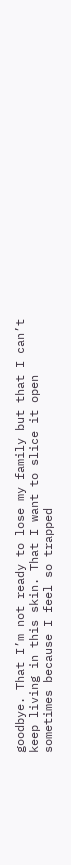goodbye. That I’m not ready to lose my family but that I can’t keep living in this skin. That I want to slice it open sometimes because I feel so trapped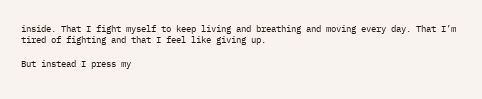inside. That I fight myself to keep living and breathing and moving every day. That I’m tired of fighting and that I feel like giving up.

But instead I press my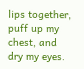lips together, puff up my chest, and dry my eyes.